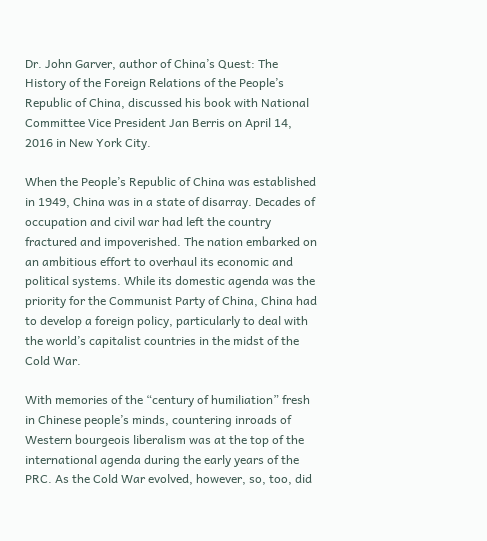Dr. John Garver, author of China’s Quest: The History of the Foreign Relations of the People’s Republic of China, discussed his book with National Committee Vice President Jan Berris on April 14, 2016 in New York City.

When the People’s Republic of China was established in 1949, China was in a state of disarray. Decades of occupation and civil war had left the country fractured and impoverished. The nation embarked on an ambitious effort to overhaul its economic and political systems. While its domestic agenda was the priority for the Communist Party of China, China had to develop a foreign policy, particularly to deal with the world’s capitalist countries in the midst of the Cold War.

With memories of the “century of humiliation” fresh in Chinese people’s minds, countering inroads of Western bourgeois liberalism was at the top of the international agenda during the early years of the PRC. As the Cold War evolved, however, so, too, did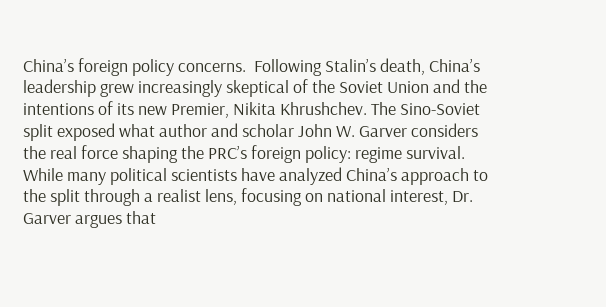China’s foreign policy concerns.  Following Stalin’s death, China’s leadership grew increasingly skeptical of the Soviet Union and the intentions of its new Premier, Nikita Khrushchev. The Sino-Soviet split exposed what author and scholar John W. Garver considers the real force shaping the PRC’s foreign policy: regime survival. While many political scientists have analyzed China’s approach to the split through a realist lens, focusing on national interest, Dr. Garver argues that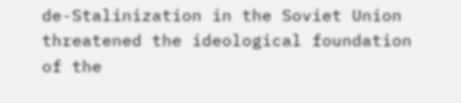de-Stalinization in the Soviet Union threatened the ideological foundation of the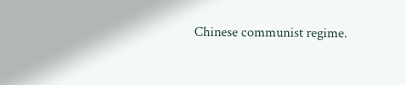Chinese communist regime.